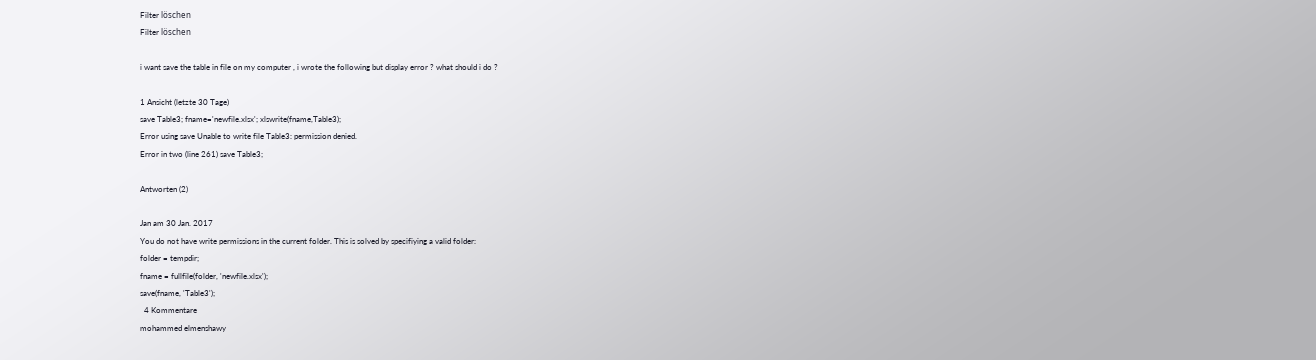Filter löschen
Filter löschen

i want save the table in file on my computer , i wrote the following but display error ? what should i do ?

1 Ansicht (letzte 30 Tage)
save Table3; fname='newfile.xlsx'; xlswrite(fname,Table3);
Error using save Unable to write file Table3: permission denied.
Error in two (line 261) save Table3;

Antworten (2)

Jan am 30 Jan. 2017
You do not have write permissions in the current folder. This is solved by specifiying a valid folder:
folder = tempdir;
fname = fullfile(folder, 'newfile.xlsx');
save(fname, 'Table3');
  4 Kommentare
mohammed elmenshawy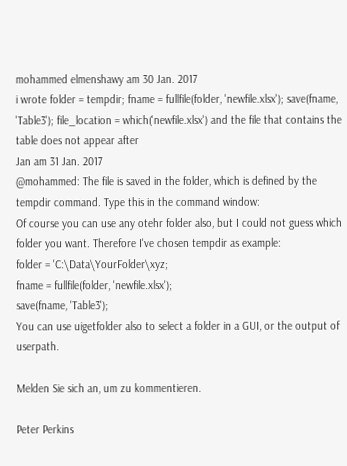mohammed elmenshawy am 30 Jan. 2017
i wrote folder = tempdir; fname = fullfile(folder, 'newfile.xlsx'); save(fname, 'Table3'); file_location = which('newfile.xlsx') and the file that contains the table does not appear after
Jan am 31 Jan. 2017
@mohammed: The file is saved in the folder, which is defined by the tempdir command. Type this in the command window:
Of course you can use any otehr folder also, but I could not guess which folder you want. Therefore I've chosen tempdir as example:
folder = 'C:\Data\YourFolder\xyz;
fname = fullfile(folder, 'newfile.xlsx');
save(fname, 'Table3');
You can use uigetfolder also to select a folder in a GUI, or the output of userpath.

Melden Sie sich an, um zu kommentieren.

Peter Perkins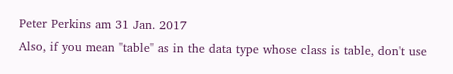Peter Perkins am 31 Jan. 2017
Also, if you mean "table" as in the data type whose class is table, don't use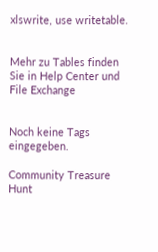xlswrite, use writetable.


Mehr zu Tables finden Sie in Help Center und File Exchange


Noch keine Tags eingegeben.

Community Treasure Hunt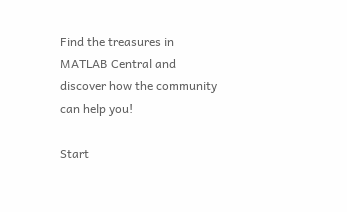Find the treasures in MATLAB Central and discover how the community can help you!

Start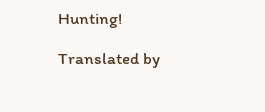Hunting!

Translated by